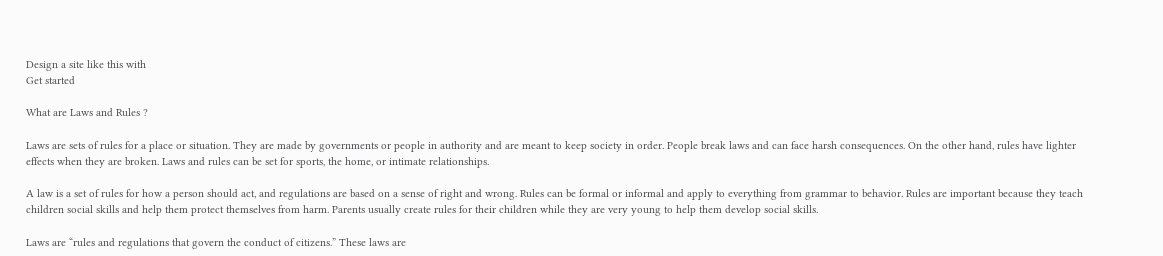Design a site like this with
Get started

What are Laws and Rules ?

Laws are sets of rules for a place or situation. They are made by governments or people in authority and are meant to keep society in order. People break laws and can face harsh consequences. On the other hand, rules have lighter effects when they are broken. Laws and rules can be set for sports, the home, or intimate relationships.

A law is a set of rules for how a person should act, and regulations are based on a sense of right and wrong. Rules can be formal or informal and apply to everything from grammar to behavior. Rules are important because they teach children social skills and help them protect themselves from harm. Parents usually create rules for their children while they are very young to help them develop social skills.

Laws are “rules and regulations that govern the conduct of citizens.” These laws are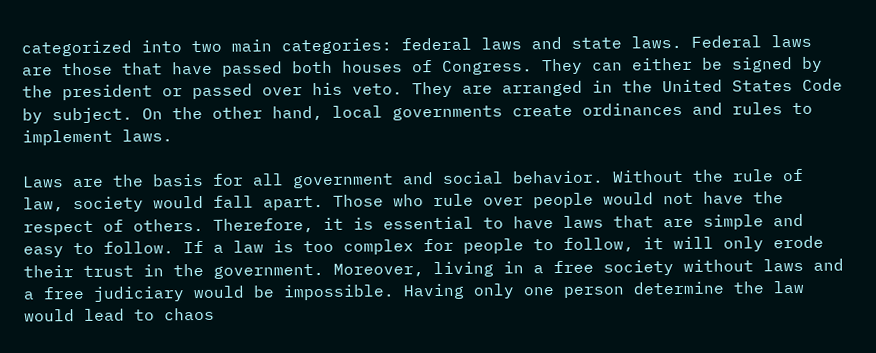categorized into two main categories: federal laws and state laws. Federal laws are those that have passed both houses of Congress. They can either be signed by the president or passed over his veto. They are arranged in the United States Code by subject. On the other hand, local governments create ordinances and rules to implement laws.

Laws are the basis for all government and social behavior. Without the rule of law, society would fall apart. Those who rule over people would not have the respect of others. Therefore, it is essential to have laws that are simple and easy to follow. If a law is too complex for people to follow, it will only erode their trust in the government. Moreover, living in a free society without laws and a free judiciary would be impossible. Having only one person determine the law would lead to chaos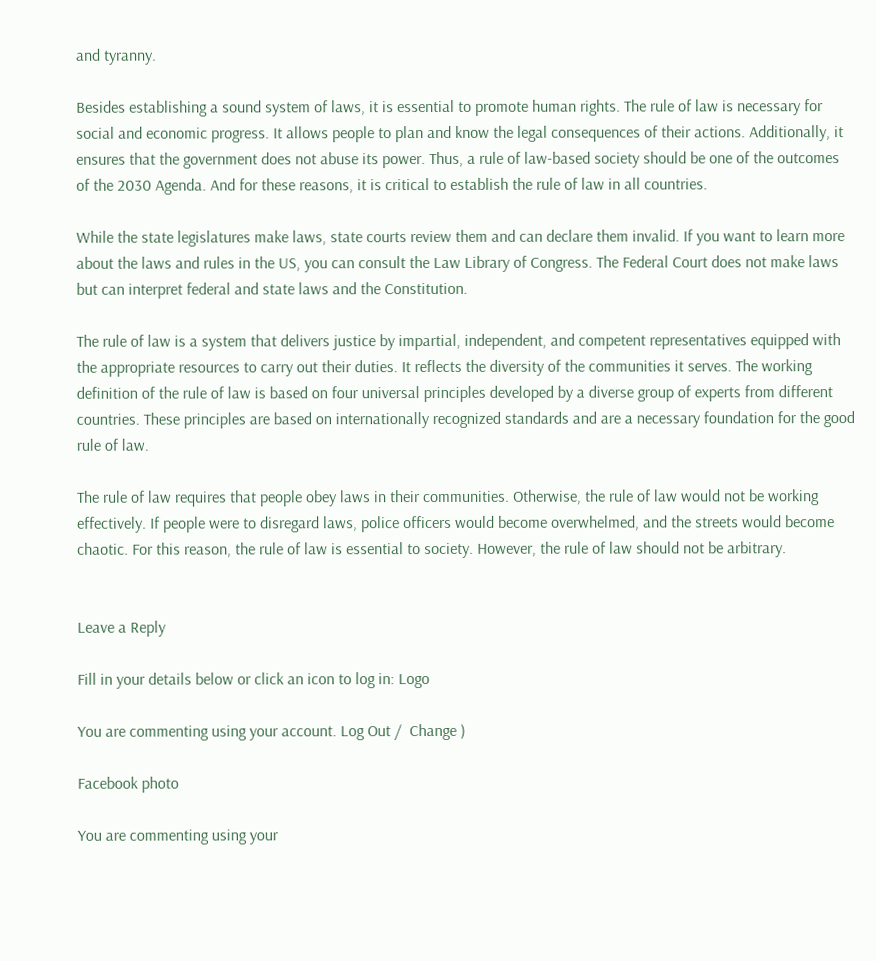and tyranny.

Besides establishing a sound system of laws, it is essential to promote human rights. The rule of law is necessary for social and economic progress. It allows people to plan and know the legal consequences of their actions. Additionally, it ensures that the government does not abuse its power. Thus, a rule of law-based society should be one of the outcomes of the 2030 Agenda. And for these reasons, it is critical to establish the rule of law in all countries.

While the state legislatures make laws, state courts review them and can declare them invalid. If you want to learn more about the laws and rules in the US, you can consult the Law Library of Congress. The Federal Court does not make laws but can interpret federal and state laws and the Constitution.

The rule of law is a system that delivers justice by impartial, independent, and competent representatives equipped with the appropriate resources to carry out their duties. It reflects the diversity of the communities it serves. The working definition of the rule of law is based on four universal principles developed by a diverse group of experts from different countries. These principles are based on internationally recognized standards and are a necessary foundation for the good rule of law.

The rule of law requires that people obey laws in their communities. Otherwise, the rule of law would not be working effectively. If people were to disregard laws, police officers would become overwhelmed, and the streets would become chaotic. For this reason, the rule of law is essential to society. However, the rule of law should not be arbitrary.


Leave a Reply

Fill in your details below or click an icon to log in: Logo

You are commenting using your account. Log Out /  Change )

Facebook photo

You are commenting using your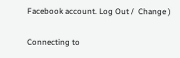Facebook account. Log Out /  Change )

Connecting to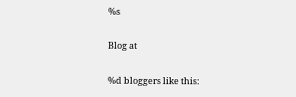%s

Blog at

%d bloggers like this: